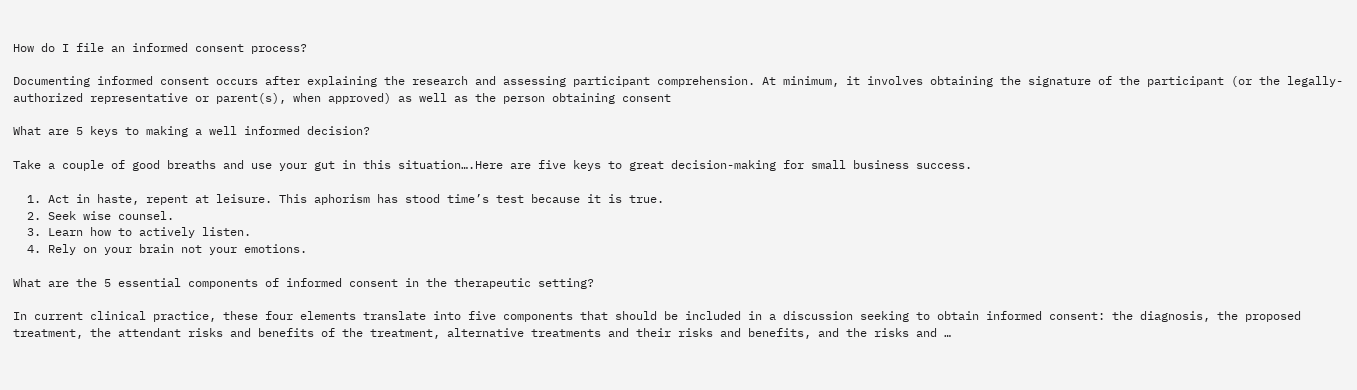How do I file an informed consent process?

Documenting informed consent occurs after explaining the research and assessing participant comprehension. At minimum, it involves obtaining the signature of the participant (or the legally-authorized representative or parent(s), when approved) as well as the person obtaining consent

What are 5 keys to making a well informed decision?

Take a couple of good breaths and use your gut in this situation….Here are five keys to great decision-making for small business success.

  1. Act in haste, repent at leisure. This aphorism has stood time’s test because it is true.
  2. Seek wise counsel.
  3. Learn how to actively listen.
  4. Rely on your brain not your emotions.

What are the 5 essential components of informed consent in the therapeutic setting?

In current clinical practice, these four elements translate into five components that should be included in a discussion seeking to obtain informed consent: the diagnosis, the proposed treatment, the attendant risks and benefits of the treatment, alternative treatments and their risks and benefits, and the risks and …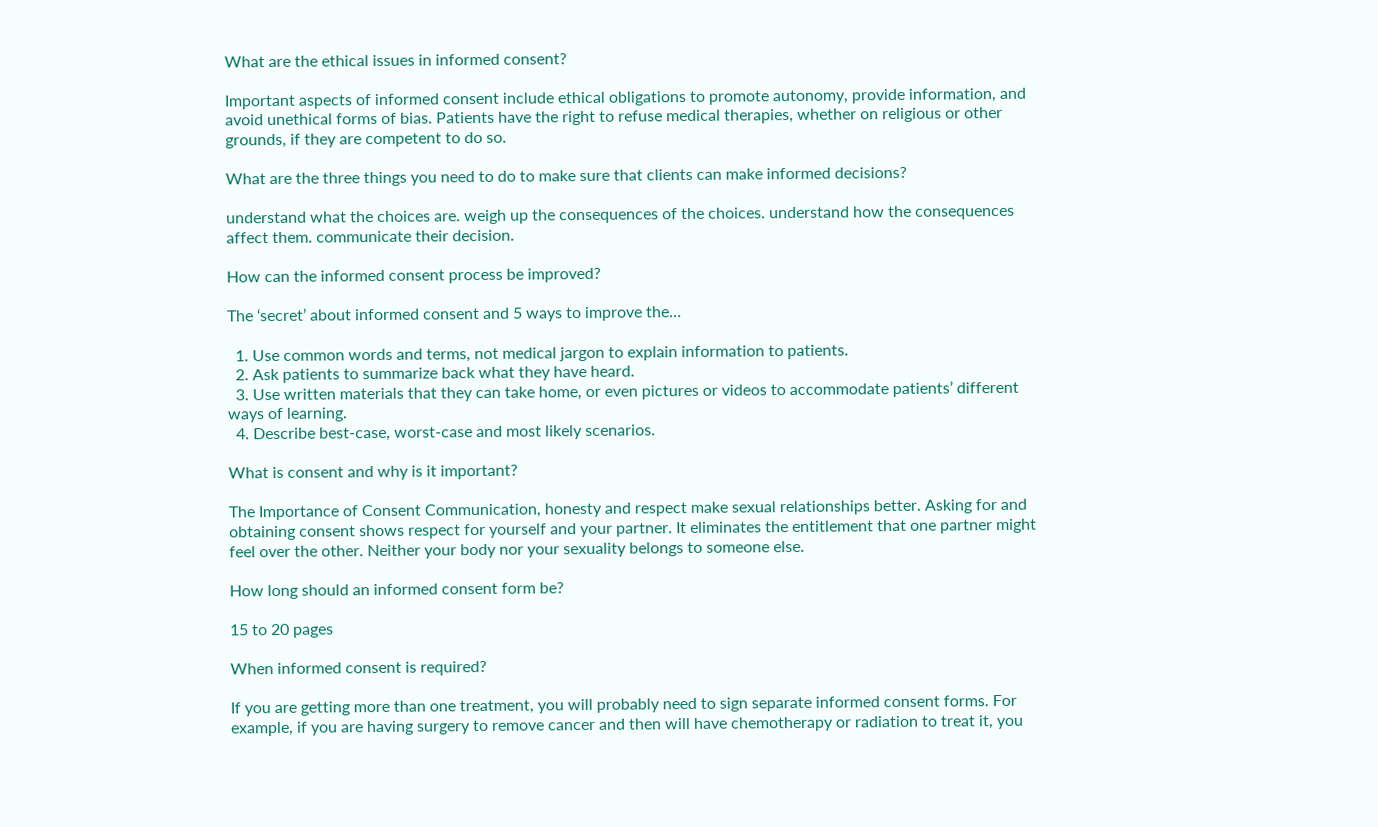What are the ethical issues in informed consent?

Important aspects of informed consent include ethical obligations to promote autonomy, provide information, and avoid unethical forms of bias. Patients have the right to refuse medical therapies, whether on religious or other grounds, if they are competent to do so.

What are the three things you need to do to make sure that clients can make informed decisions?

understand what the choices are. weigh up the consequences of the choices. understand how the consequences affect them. communicate their decision.

How can the informed consent process be improved?

The ‘secret’ about informed consent and 5 ways to improve the…

  1. Use common words and terms, not medical jargon to explain information to patients.
  2. Ask patients to summarize back what they have heard.
  3. Use written materials that they can take home, or even pictures or videos to accommodate patients’ different ways of learning.
  4. Describe best-case, worst-case and most likely scenarios.

What is consent and why is it important?

The Importance of Consent Communication, honesty and respect make sexual relationships better. Asking for and obtaining consent shows respect for yourself and your partner. It eliminates the entitlement that one partner might feel over the other. Neither your body nor your sexuality belongs to someone else.

How long should an informed consent form be?

15 to 20 pages

When informed consent is required?

If you are getting more than one treatment, you will probably need to sign separate informed consent forms. For example, if you are having surgery to remove cancer and then will have chemotherapy or radiation to treat it, you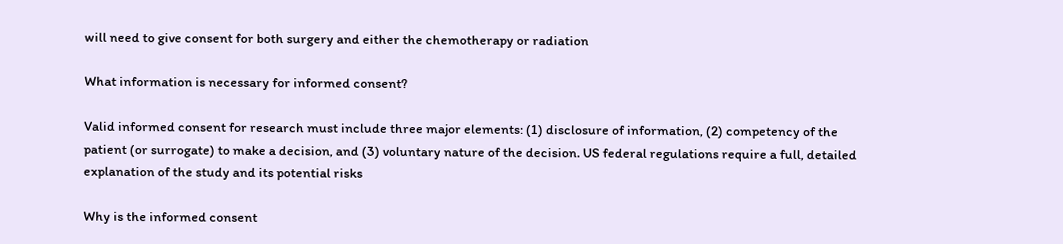will need to give consent for both surgery and either the chemotherapy or radiation

What information is necessary for informed consent?

Valid informed consent for research must include three major elements: (1) disclosure of information, (2) competency of the patient (or surrogate) to make a decision, and (3) voluntary nature of the decision. US federal regulations require a full, detailed explanation of the study and its potential risks

Why is the informed consent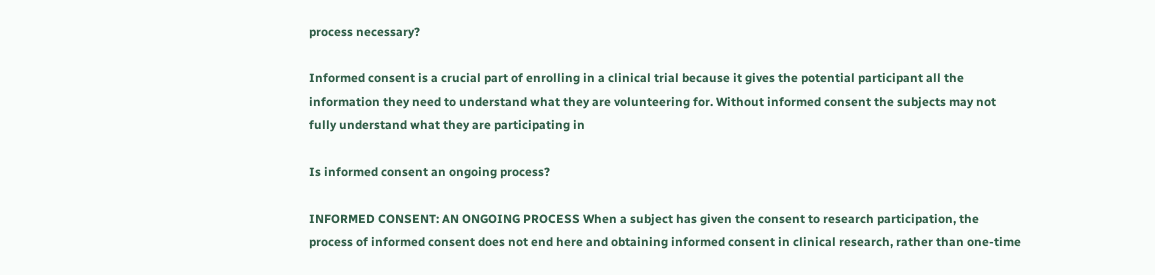process necessary?

Informed consent is a crucial part of enrolling in a clinical trial because it gives the potential participant all the information they need to understand what they are volunteering for. Without informed consent the subjects may not fully understand what they are participating in

Is informed consent an ongoing process?

INFORMED CONSENT: AN ONGOING PROCESS When a subject has given the consent to research participation, the process of informed consent does not end here and obtaining informed consent in clinical research, rather than one-time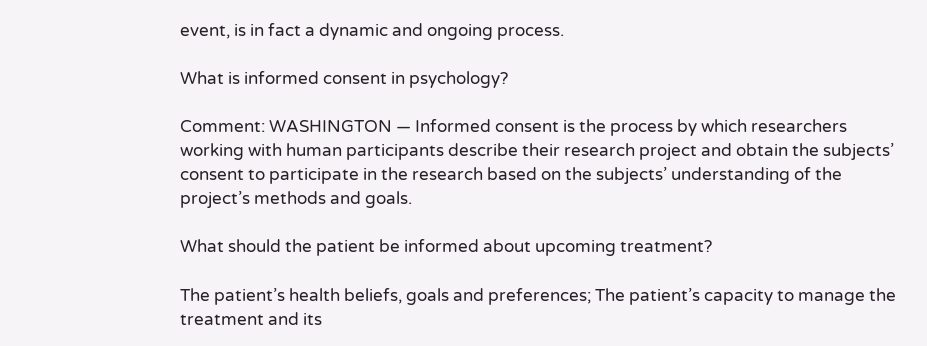event, is in fact a dynamic and ongoing process.

What is informed consent in psychology?

Comment: WASHINGTON — Informed consent is the process by which researchers working with human participants describe their research project and obtain the subjects’ consent to participate in the research based on the subjects’ understanding of the project’s methods and goals.

What should the patient be informed about upcoming treatment?

The patient’s health beliefs, goals and preferences; The patient’s capacity to manage the treatment and its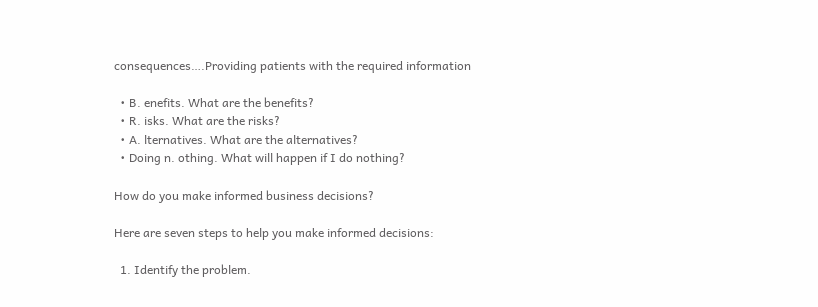consequences….Providing patients with the required information

  • B. enefits. What are the benefits?
  • R. isks. What are the risks?
  • A. lternatives. What are the alternatives?
  • Doing n. othing. What will happen if I do nothing?

How do you make informed business decisions?

Here are seven steps to help you make informed decisions:

  1. Identify the problem.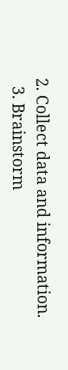2. Collect data and information.
  3. Brainstorm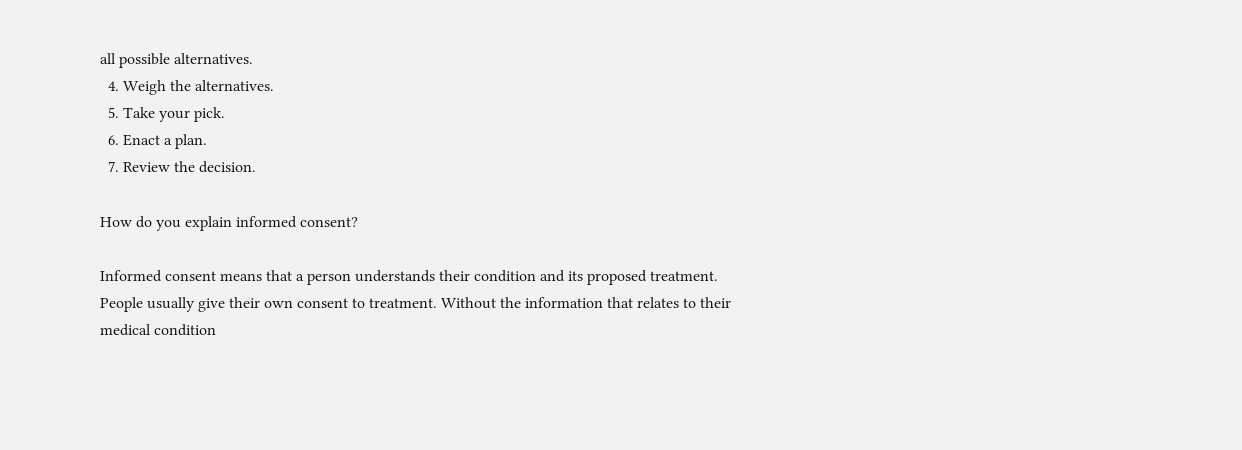all possible alternatives.
  4. Weigh the alternatives.
  5. Take your pick.
  6. Enact a plan.
  7. Review the decision.

How do you explain informed consent?

Informed consent means that a person understands their condition and its proposed treatment. People usually give their own consent to treatment. Without the information that relates to their medical condition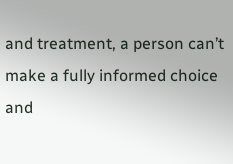and treatment, a person can’t make a fully informed choice and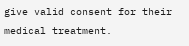give valid consent for their medical treatment.